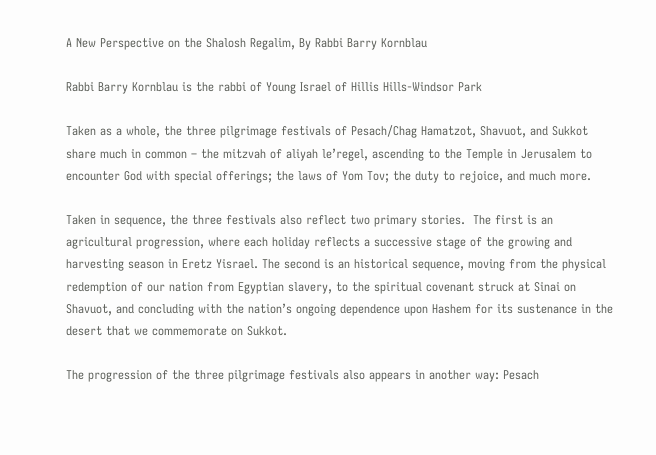A New Perspective on the Shalosh Regalim, By Rabbi Barry Kornblau

Rabbi Barry Kornblau is the rabbi of Young Israel of Hillis Hills-Windsor Park

Taken as a whole, the three pilgrimage festivals of Pesach/Chag Hamatzot, Shavuot, and Sukkot share much in common – the mitzvah of aliyah le’regel, ascending to the Temple in Jerusalem to encounter God with special offerings; the laws of Yom Tov; the duty to rejoice, and much more.

Taken in sequence, the three festivals also reflect two primary stories.  The first is an agricultural progression, where each holiday reflects a successive stage of the growing and harvesting season in Eretz Yisrael. The second is an historical sequence, moving from the physical redemption of our nation from Egyptian slavery, to the spiritual covenant struck at Sinai on Shavuot, and concluding with the nation’s ongoing dependence upon Hashem for its sustenance in the desert that we commemorate on Sukkot.

The progression of the three pilgrimage festivals also appears in another way: Pesach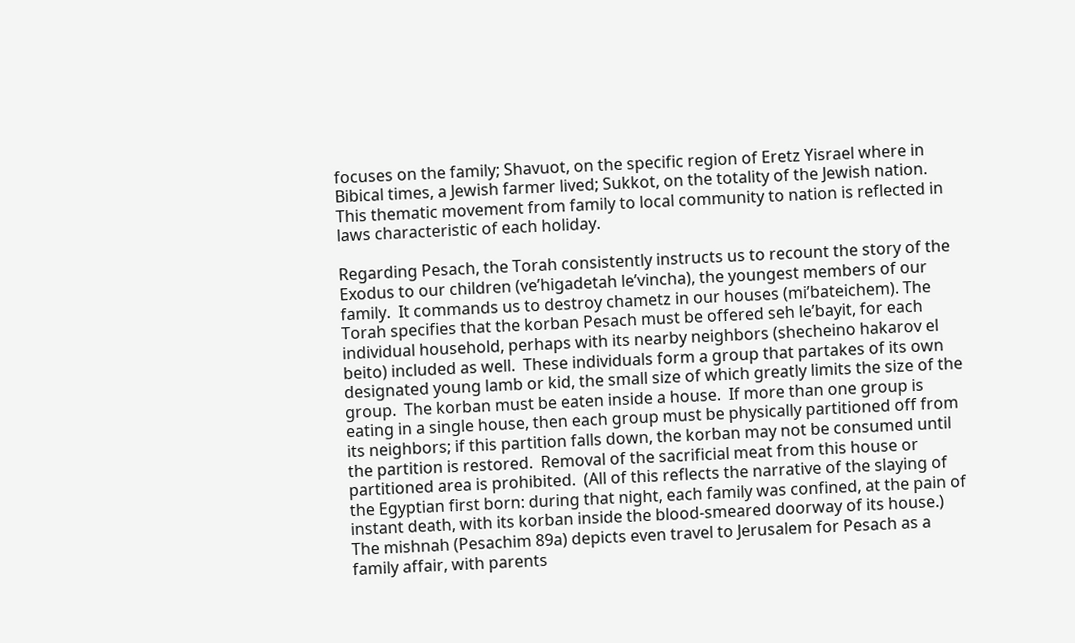focuses on the family; Shavuot, on the specific region of Eretz Yisrael where in Bibical times, a Jewish farmer lived; Sukkot, on the totality of the Jewish nation.  This thematic movement from family to local community to nation is reflected in laws characteristic of each holiday.

Regarding Pesach, the Torah consistently instructs us to recount the story of the Exodus to our children (ve’higadetah le’vincha), the youngest members of our family.  It commands us to destroy chametz in our houses (mi’bateichem). The Torah specifies that the korban Pesach must be offered seh le’bayit, for each individual household, perhaps with its nearby neighbors (shecheino hakarov el beito) included as well.  These individuals form a group that partakes of its own designated young lamb or kid, the small size of which greatly limits the size of the group.  The korban must be eaten inside a house.  If more than one group is eating in a single house, then each group must be physically partitioned off from its neighbors; if this partition falls down, the korban may not be consumed until the partition is restored.  Removal of the sacrificial meat from this house or partitioned area is prohibited.  (All of this reflects the narrative of the slaying of the Egyptian first born: during that night, each family was confined, at the pain of instant death, with its korban inside the blood-smeared doorway of its house.)  The mishnah (Pesachim 89a) depicts even travel to Jerusalem for Pesach as a family affair, with parents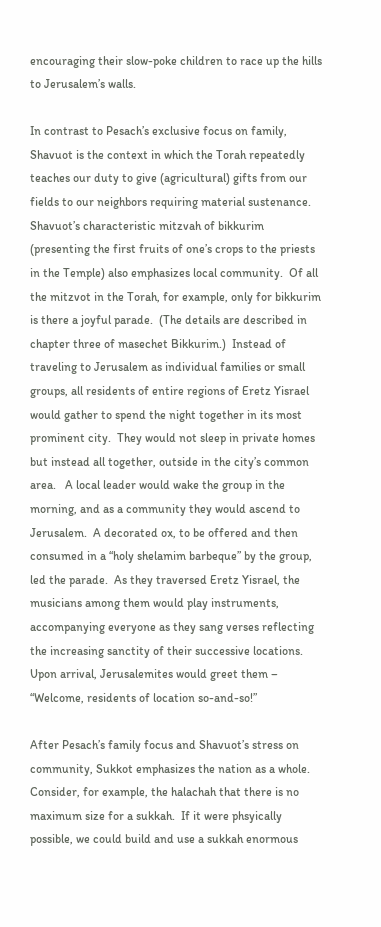encouraging their slow-poke children to race up the hills to Jerusalem’s walls.

In contrast to Pesach’s exclusive focus on family, Shavuot is the context in which the Torah repeatedly teaches our duty to give (agricultural) gifts from our fields to our neighbors requiring material sustenance.  Shavuot’s characteristic mitzvah of bikkurim (presenting the first fruits of one’s crops to the priests in the Temple) also emphasizes local community.  Of all the mitzvot in the Torah, for example, only for bikkurim is there a joyful parade.  (The details are described in chapter three of masechet Bikkurim.)  Instead of traveling to Jerusalem as individual families or small groups, all residents of entire regions of Eretz Yisrael would gather to spend the night together in its most prominent city.  They would not sleep in private homes but instead all together, outside in the city’s common area.   A local leader would wake the group in the morning, and as a community they would ascend to Jerusalem.  A decorated ox, to be offered and then consumed in a “holy shelamim barbeque” by the group, led the parade.  As they traversed Eretz Yisrael, the musicians among them would play instruments, accompanying everyone as they sang verses reflecting the increasing sanctity of their successive locations.  Upon arrival, Jerusalemites would greet them –  “Welcome, residents of location so-and-so!”

After Pesach’s family focus and Shavuot’s stress on community, Sukkot emphasizes the nation as a whole.  Consider, for example, the halachah that there is no maximum size for a sukkah.  If it were phsyically possible, we could build and use a sukkah enormous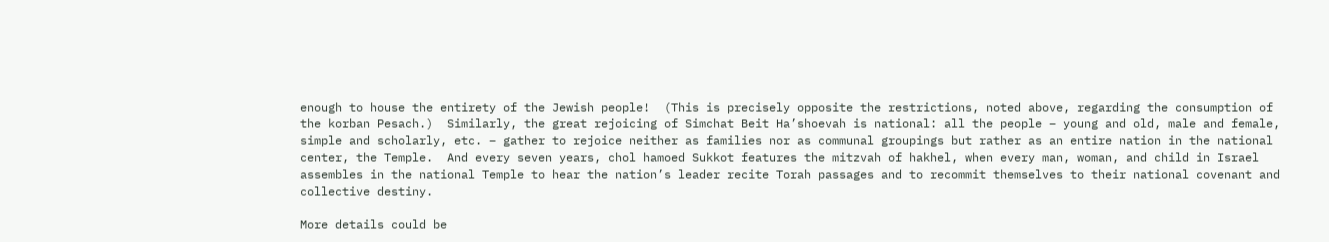enough to house the entirety of the Jewish people!  (This is precisely opposite the restrictions, noted above, regarding the consumption of the korban Pesach.)  Similarly, the great rejoicing of Simchat Beit Ha’shoevah is national: all the people – young and old, male and female, simple and scholarly, etc. – gather to rejoice neither as families nor as communal groupings but rather as an entire nation in the national center, the Temple.  And every seven years, chol hamoed Sukkot features the mitzvah of hakhel, when every man, woman, and child in Israel assembles in the national Temple to hear the nation’s leader recite Torah passages and to recommit themselves to their national covenant and collective destiny.

More details could be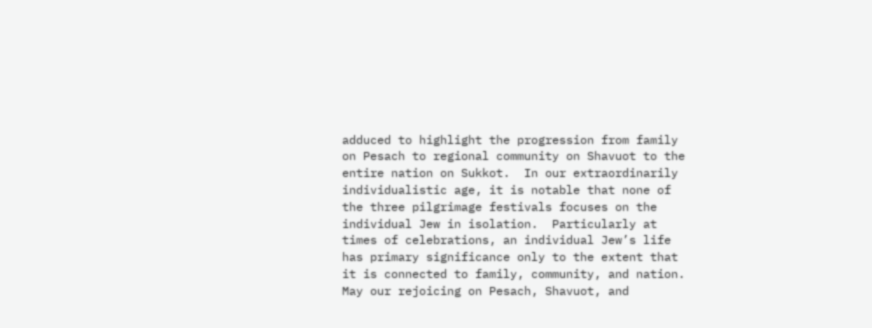adduced to highlight the progression from family on Pesach to regional community on Shavuot to the entire nation on Sukkot.  In our extraordinarily individualistic age, it is notable that none of the three pilgrimage festivals focuses on the individual Jew in isolation.  Particularly at times of celebrations, an individual Jew’s life has primary significance only to the extent that it is connected to family, community, and nation.  May our rejoicing on Pesach, Shavuot, and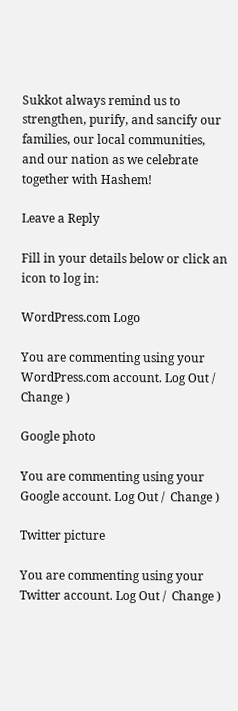Sukkot always remind us to strengthen, purify, and sancify our families, our local communities, and our nation as we celebrate together with Hashem!

Leave a Reply

Fill in your details below or click an icon to log in:

WordPress.com Logo

You are commenting using your WordPress.com account. Log Out /  Change )

Google photo

You are commenting using your Google account. Log Out /  Change )

Twitter picture

You are commenting using your Twitter account. Log Out /  Change )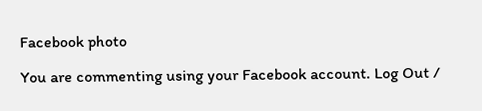Facebook photo

You are commenting using your Facebook account. Log Out /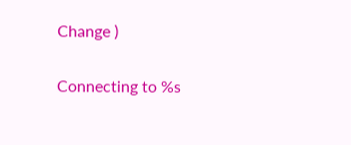Change )

Connecting to %s